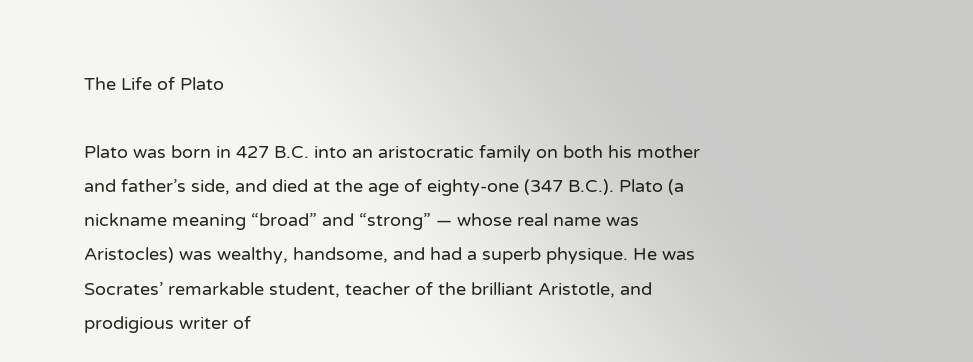The Life of Plato

Plato was born in 427 B.C. into an aristocratic family on both his mother and father’s side, and died at the age of eighty-one (347 B.C.). Plato (a nickname meaning “broad” and “strong” — whose real name was Aristocles) was wealthy, handsome, and had a superb physique. He was Socrates’ remarkable student, teacher of the brilliant Aristotle, and prodigious writer of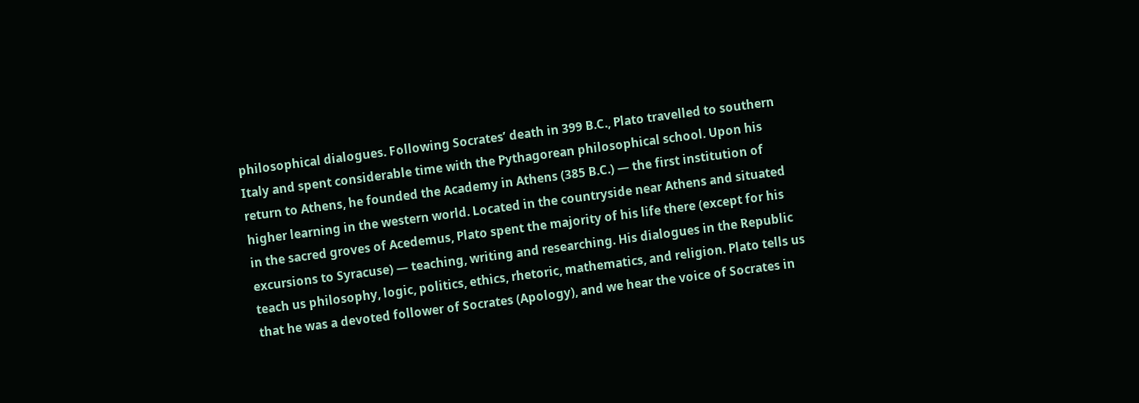philosophical dialogues. Following Socrates’ death in 399 B.C., Plato travelled to southern Italy and spent considerable time with the Pythagorean philosophical school. Upon his return to Athens, he founded the Academy in Athens (385 B.C.) — the first institution of higher learning in the western world. Located in the countryside near Athens and situated in the sacred groves of Acedemus, Plato spent the majority of his life there (except for his excursions to Syracuse) — teaching, writing and researching. His dialogues in the Republic teach us philosophy, logic, politics, ethics, rhetoric, mathematics, and religion. Plato tells us that he was a devoted follower of Socrates (Apology), and we hear the voice of Socrates in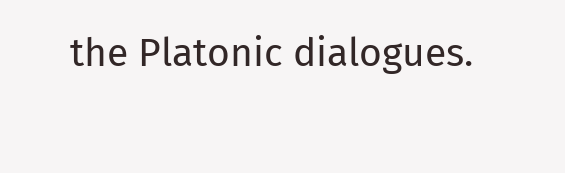the Platonic dialogues.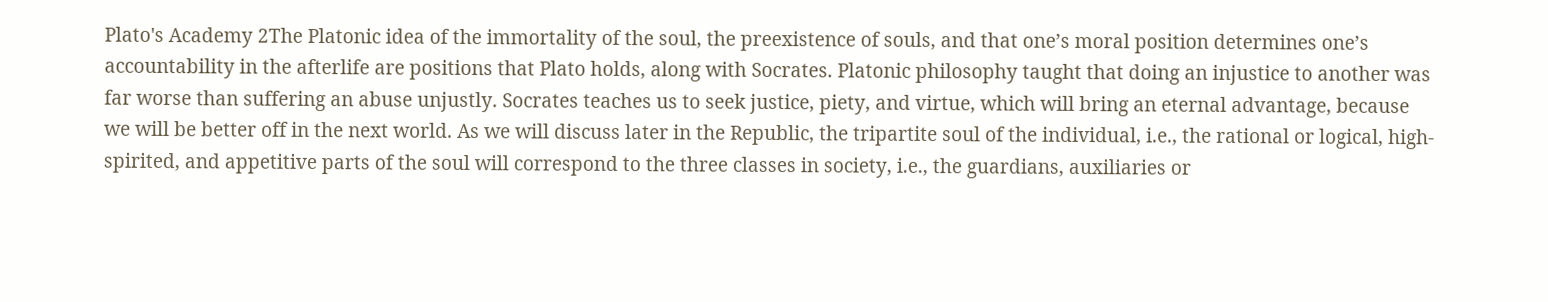Plato's Academy 2The Platonic idea of the immortality of the soul, the preexistence of souls, and that one’s moral position determines one’s accountability in the afterlife are positions that Plato holds, along with Socrates. Platonic philosophy taught that doing an injustice to another was far worse than suffering an abuse unjustly. Socrates teaches us to seek justice, piety, and virtue, which will bring an eternal advantage, because we will be better off in the next world. As we will discuss later in the Republic, the tripartite soul of the individual, i.e., the rational or logical, high-spirited, and appetitive parts of the soul will correspond to the three classes in society, i.e., the guardians, auxiliaries or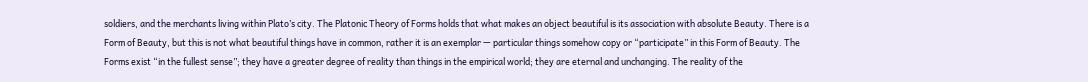soldiers, and the merchants living within Plato’s city. The Platonic Theory of Forms holds that what makes an object beautiful is its association with absolute Beauty. There is a Form of Beauty, but this is not what beautiful things have in common, rather it is an exemplar — particular things somehow copy or “participate” in this Form of Beauty. The Forms exist “in the fullest sense”; they have a greater degree of reality than things in the empirical world; they are eternal and unchanging. The reality of the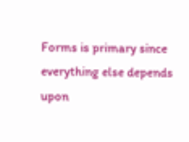Forms is primary since everything else depends upon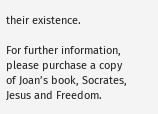their existence.

For further information, please purchase a copy of Joan’s book, Socrates, Jesus and Freedom.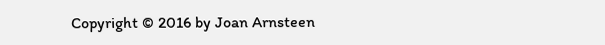Copyright © 2016 by Joan Arnsteen